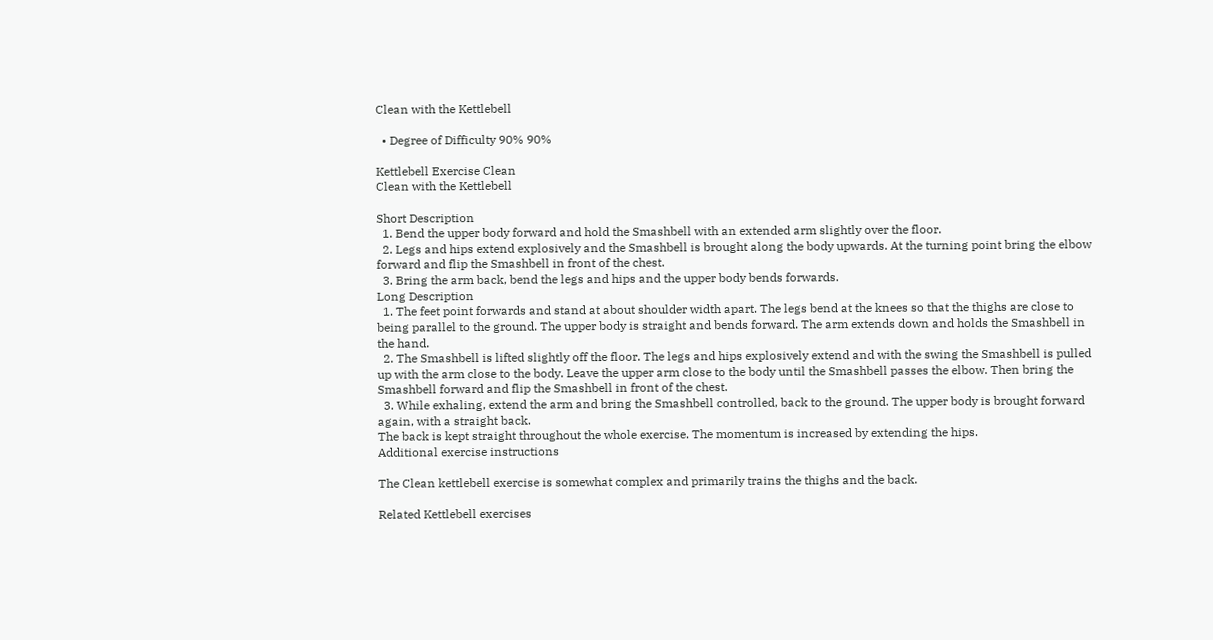Clean with the Kettlebell

  • Degree of Difficulty 90% 90%

Kettlebell Exercise Clean
Clean with the Kettlebell

Short Description
  1. Bend the upper body forward and hold the Smashbell with an extended arm slightly over the floor.
  2. Legs and hips extend explosively and the Smashbell is brought along the body upwards. At the turning point bring the elbow forward and flip the Smashbell in front of the chest.
  3. Bring the arm back, bend the legs and hips and the upper body bends forwards.
Long Description
  1. The feet point forwards and stand at about shoulder width apart. The legs bend at the knees so that the thighs are close to being parallel to the ground. The upper body is straight and bends forward. The arm extends down and holds the Smashbell in the hand.
  2. The Smashbell is lifted slightly off the floor. The legs and hips explosively extend and with the swing the Smashbell is pulled up with the arm close to the body. Leave the upper arm close to the body until the Smashbell passes the elbow. Then bring the Smashbell forward and flip the Smashbell in front of the chest.
  3. While exhaling, extend the arm and bring the Smashbell controlled, back to the ground. The upper body is brought forward again, with a straight back.
The back is kept straight throughout the whole exercise. The momentum is increased by extending the hips.
Additional exercise instructions

The Clean kettlebell exercise is somewhat complex and primarily trains the thighs and the back.

Related Kettlebell exercises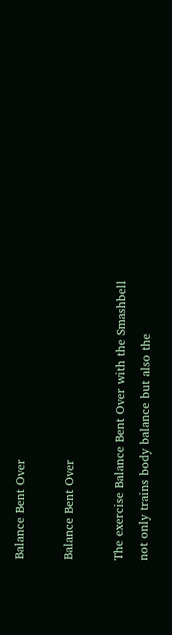Balance Bent Over

Balance Bent Over

The exercise Balance Bent Over with the Smashbell not only trains body balance but also the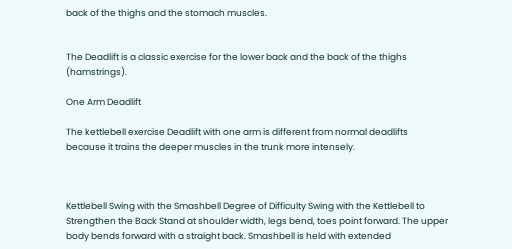back of the thighs and the stomach muscles.


The Deadlift is a classic exercise for the lower back and the back of the thighs (hamstrings).

One Arm Deadlift

The kettlebell exercise Deadlift with one arm is different from normal deadlifts because it trains the deeper muscles in the trunk more intensely.



Kettlebell Swing with the Smashbell Degree of Difficulty Swing with the Kettlebell to Strengthen the Back Stand at shoulder width, legs bend, toes point forward. The upper body bends forward with a straight back. Smashbell is held with extended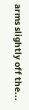arms slightly off the...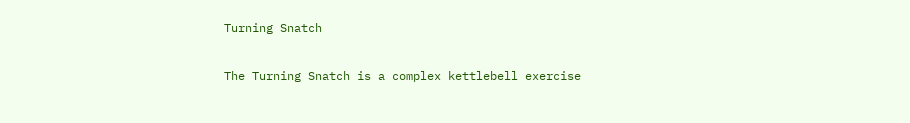Turning Snatch

The Turning Snatch is a complex kettlebell exercise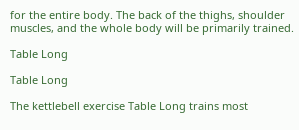for the entire body. The back of the thighs, shoulder muscles, and the whole body will be primarily trained.

Table Long

Table Long

The kettlebell exercise Table Long trains most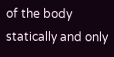of the body statically and only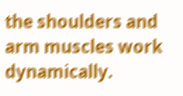the shoulders and arm muscles work dynamically.